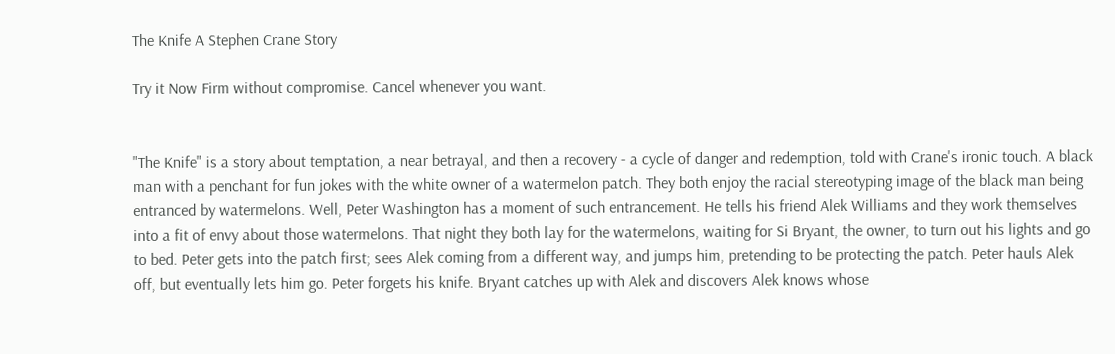The Knife A Stephen Crane Story

Try it Now Firm without compromise. Cancel whenever you want.


"The Knife" is a story about temptation, a near betrayal, and then a recovery - a cycle of danger and redemption, told with Crane's ironic touch. A black man with a penchant for fun jokes with the white owner of a watermelon patch. They both enjoy the racial stereotyping image of the black man being entranced by watermelons. Well, Peter Washington has a moment of such entrancement. He tells his friend Alek Williams and they work themselves into a fit of envy about those watermelons. That night they both lay for the watermelons, waiting for Si Bryant, the owner, to turn out his lights and go to bed. Peter gets into the patch first; sees Alek coming from a different way, and jumps him, pretending to be protecting the patch. Peter hauls Alek off, but eventually lets him go. Peter forgets his knife. Bryant catches up with Alek and discovers Alek knows whose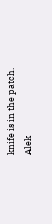knife is in the patch. Alek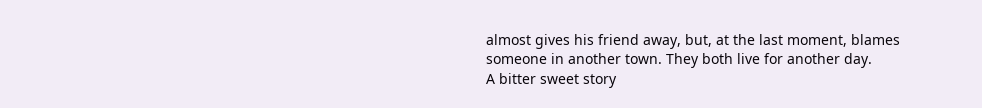almost gives his friend away, but, at the last moment, blames someone in another town. They both live for another day.
A bitter sweet story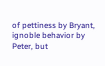of pettiness by Bryant, ignoble behavior by Peter, but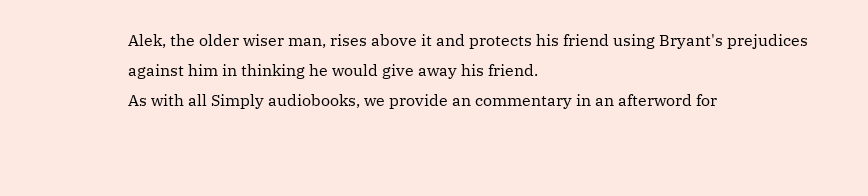Alek, the older wiser man, rises above it and protects his friend using Bryant's prejudices against him in thinking he would give away his friend.
As with all Simply audiobooks, we provide an commentary in an afterword for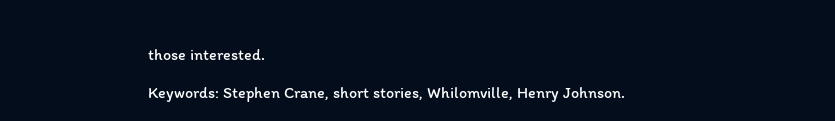those interested.

Keywords: Stephen Crane, short stories, Whilomville, Henry Johnson.